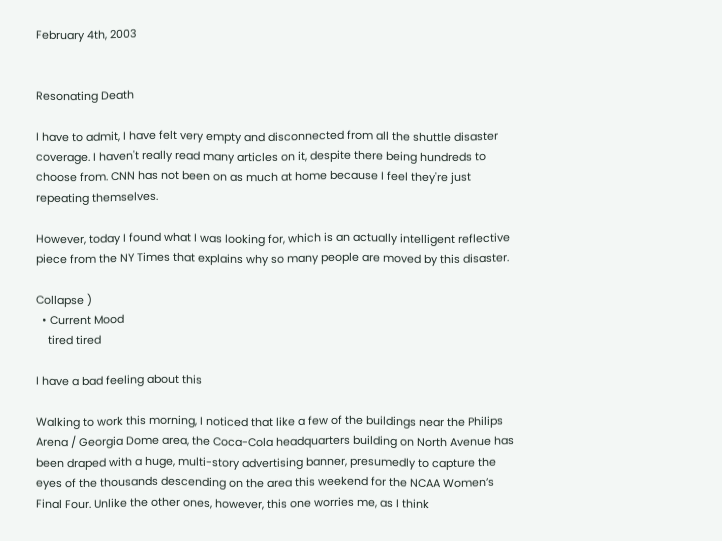February 4th, 2003


Resonating Death

I have to admit, I have felt very empty and disconnected from all the shuttle disaster coverage. I haven't really read many articles on it, despite there being hundreds to choose from. CNN has not been on as much at home because I feel they're just repeating themselves.

However, today I found what I was looking for, which is an actually intelligent reflective piece from the NY Times that explains why so many people are moved by this disaster.

Collapse )
  • Current Mood
    tired tired

I have a bad feeling about this

Walking to work this morning, I noticed that like a few of the buildings near the Philips Arena / Georgia Dome area, the Coca-Cola headquarters building on North Avenue has been draped with a huge, multi-story advertising banner, presumedly to capture the eyes of the thousands descending on the area this weekend for the NCAA Women’s Final Four. Unlike the other ones, however, this one worries me, as I think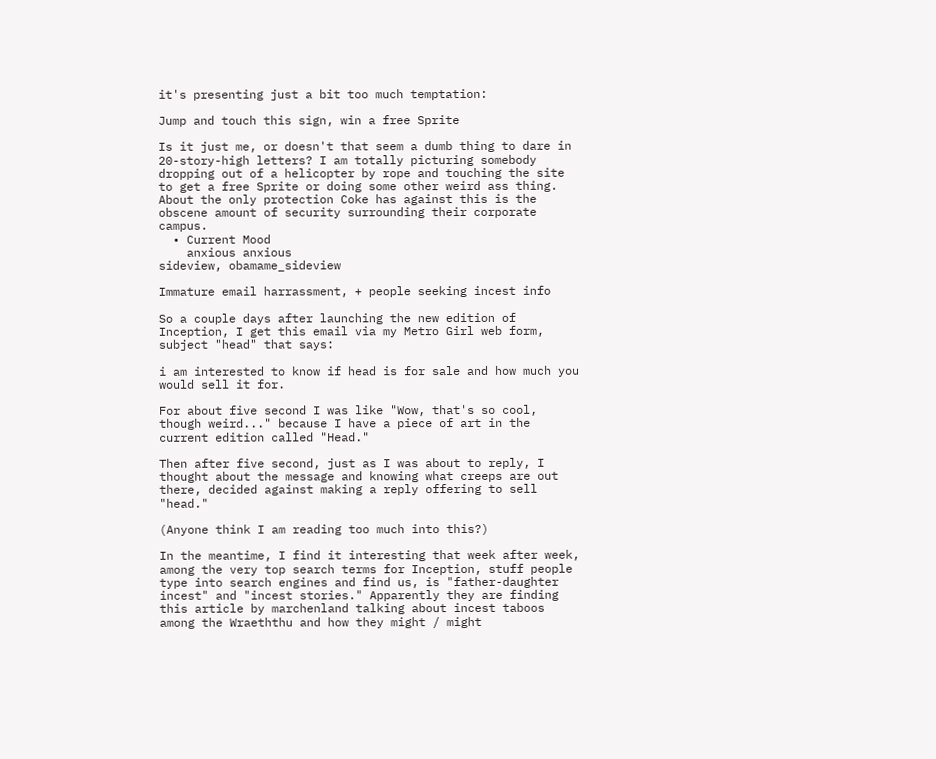it's presenting just a bit too much temptation:

Jump and touch this sign, win a free Sprite

Is it just me, or doesn't that seem a dumb thing to dare in 20-story-high letters? I am totally picturing somebody dropping out of a helicopter by rope and touching the site to get a free Sprite or doing some other weird ass thing. About the only protection Coke has against this is the obscene amount of security surrounding their corporate campus.
  • Current Mood
    anxious anxious
sideview, obamame_sideview

Immature email harrassment, + people seeking incest info

So a couple days after launching the new edition of Inception, I get this email via my Metro Girl web form, subject "head" that says:

i am interested to know if head is for sale and how much you would sell it for.

For about five second I was like "Wow, that's so cool, though weird..." because I have a piece of art in the current edition called "Head."

Then after five second, just as I was about to reply, I thought about the message and knowing what creeps are out there, decided against making a reply offering to sell "head."

(Anyone think I am reading too much into this?)

In the meantime, I find it interesting that week after week, among the very top search terms for Inception, stuff people type into search engines and find us, is "father-daughter incest" and "incest stories." Apparently they are finding this article by marchenland talking about incest taboos among the Wraeththu and how they might / might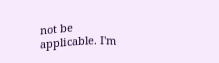not be applicable. I'm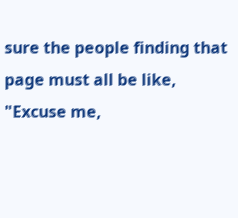sure the people finding that page must all be like, "Excuse me,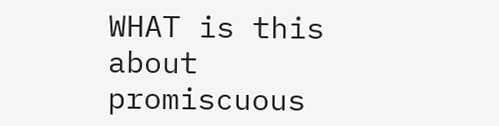WHAT is this about promiscuous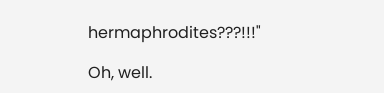hermaphrodites???!!!"

Oh, well.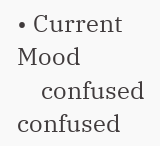• Current Mood
    confused confused